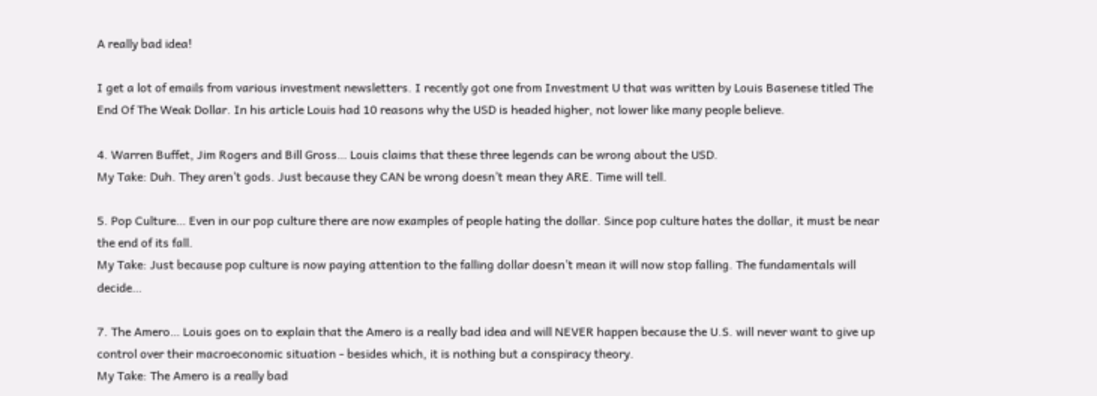A really bad idea!

I get a lot of emails from various investment newsletters. I recently got one from Investment U that was written by Louis Basenese titled The End Of The Weak Dollar. In his article Louis had 10 reasons why the USD is headed higher, not lower like many people believe.

4. Warren Buffet, Jim Rogers and Bill Gross… Louis claims that these three legends can be wrong about the USD.
My Take: Duh. They aren’t gods. Just because they CAN be wrong doesn’t mean they ARE. Time will tell.

5. Pop Culture… Even in our pop culture there are now examples of people hating the dollar. Since pop culture hates the dollar, it must be near the end of its fall.
My Take: Just because pop culture is now paying attention to the falling dollar doesn’t mean it will now stop falling. The fundamentals will decide…

7. The Amero… Louis goes on to explain that the Amero is a really bad idea and will NEVER happen because the U.S. will never want to give up control over their macroeconomic situation - besides which, it is nothing but a conspiracy theory.
My Take: The Amero is a really bad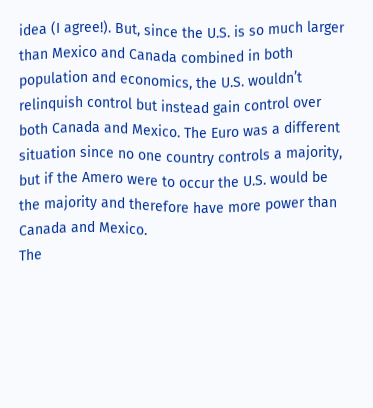idea (I agree!). But, since the U.S. is so much larger than Mexico and Canada combined in both population and economics, the U.S. wouldn’t relinquish control but instead gain control over both Canada and Mexico. The Euro was a different situation since no one country controls a majority, but if the Amero were to occur the U.S. would be the majority and therefore have more power than Canada and Mexico.
The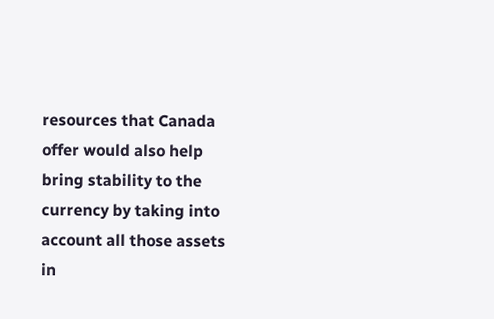resources that Canada offer would also help bring stability to the currency by taking into account all those assets in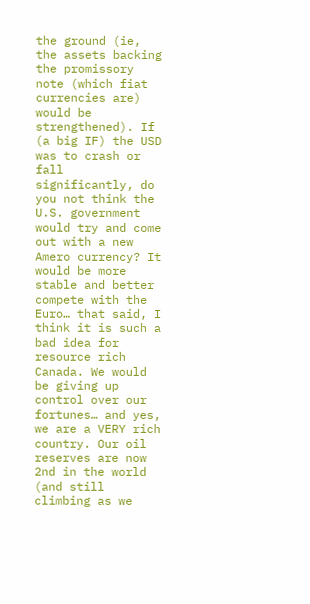the ground (ie, the assets backing the promissory note (which fiat currencies are) would be strengthened). If (a big IF) the USD was to crash or fall significantly, do you not think the U.S. government would try and come out with a new Amero currency? It would be more stable and better compete with the Euro… that said, I think it is such a bad idea for resource rich Canada. We would be giving up control over our fortunes… and yes, we are a VERY rich country. Our oil reserves are now 2nd in the world (and still climbing as we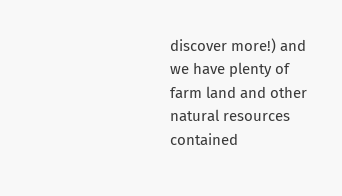discover more!) and we have plenty of farm land and other natural resources contained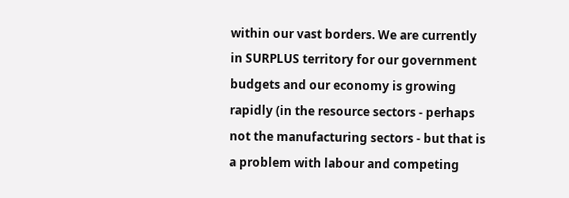within our vast borders. We are currently in SURPLUS territory for our government budgets and our economy is growing rapidly (in the resource sectors - perhaps not the manufacturing sectors - but that is a problem with labour and competing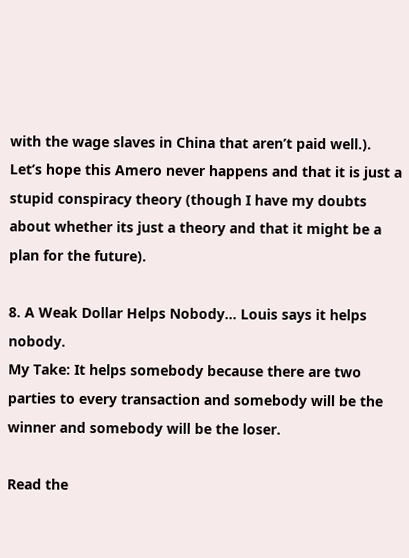with the wage slaves in China that aren’t paid well.). Let’s hope this Amero never happens and that it is just a stupid conspiracy theory (though I have my doubts about whether its just a theory and that it might be a plan for the future).

8. A Weak Dollar Helps Nobody… Louis says it helps nobody.
My Take: It helps somebody because there are two parties to every transaction and somebody will be the winner and somebody will be the loser.

Read the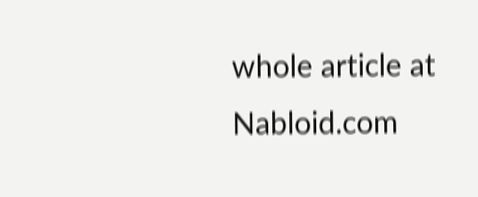whole article at Nabloid.com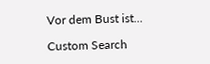Vor dem Bust ist...

Custom Search